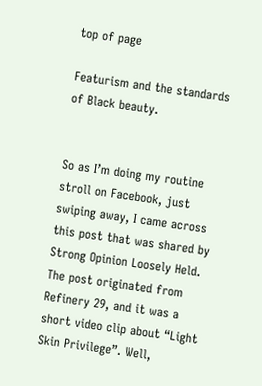top of page

Featurism and the standards of Black beauty.


So as I’m doing my routine stroll on Facebook, just swiping away, I came across this post that was shared by Strong Opinion Loosely Held. The post originated from Refinery 29, and it was a short video clip about “Light Skin Privilege”. Well,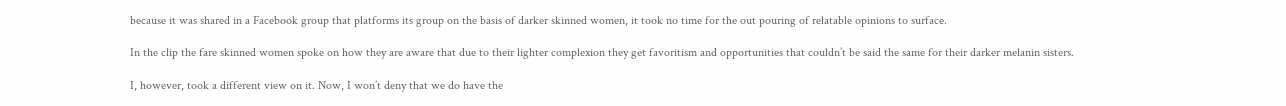because it was shared in a Facebook group that platforms its group on the basis of darker skinned women, it took no time for the out pouring of relatable opinions to surface.

In the clip the fare skinned women spoke on how they are aware that due to their lighter complexion they get favoritism and opportunities that couldn’t be said the same for their darker melanin sisters.

I, however, took a different view on it. Now, I won’t deny that we do have the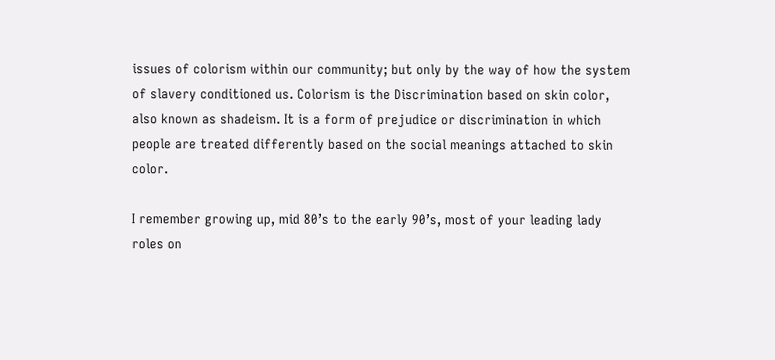issues of colorism within our community; but only by the way of how the system of slavery conditioned us. Colorism is the Discrimination based on skin color, also known as shadeism. It is a form of prejudice or discrimination in which people are treated differently based on the social meanings attached to skin color.

I remember growing up, mid 80’s to the early 90’s, most of your leading lady roles on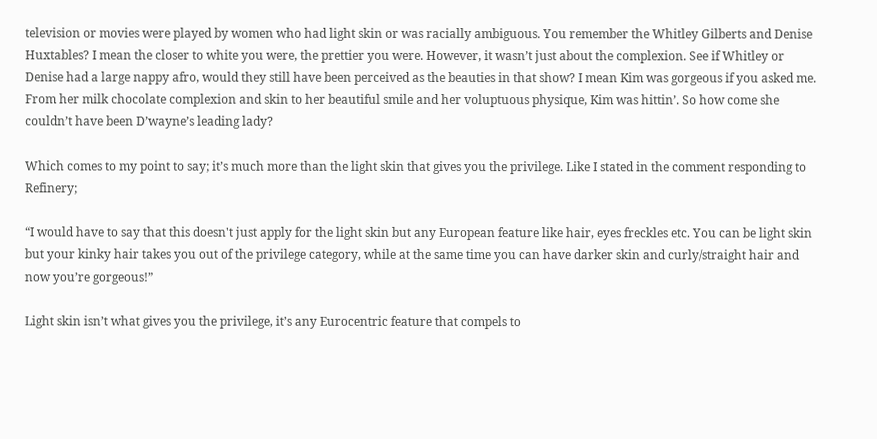television or movies were played by women who had light skin or was racially ambiguous. You remember the Whitley Gilberts and Denise Huxtables? I mean the closer to white you were, the prettier you were. However, it wasn’t just about the complexion. See if Whitley or Denise had a large nappy afro, would they still have been perceived as the beauties in that show? I mean Kim was gorgeous if you asked me. From her milk chocolate complexion and skin to her beautiful smile and her voluptuous physique, Kim was hittin’. So how come she couldn’t have been D’wayne’s leading lady?

Which comes to my point to say; it’s much more than the light skin that gives you the privilege. Like I stated in the comment responding to Refinery;

“I would have to say that this doesn't just apply for the light skin but any European feature like hair, eyes freckles etc. You can be light skin but your kinky hair takes you out of the privilege category, while at the same time you can have darker skin and curly/straight hair and now you’re gorgeous!”

Light skin isn’t what gives you the privilege, it’s any Eurocentric feature that compels to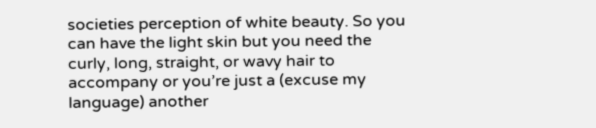societies perception of white beauty. So you can have the light skin but you need the curly, long, straight, or wavy hair to accompany or you’re just a (excuse my language) another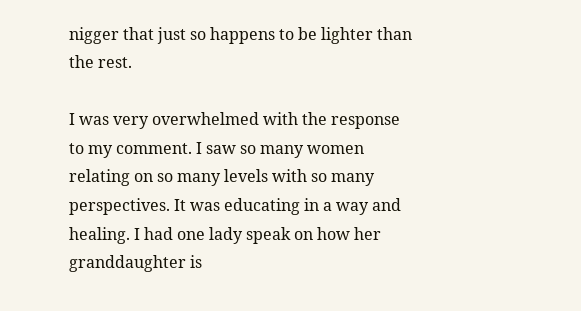nigger that just so happens to be lighter than the rest.

I was very overwhelmed with the response to my comment. I saw so many women relating on so many levels with so many perspectives. It was educating in a way and healing. I had one lady speak on how her granddaughter is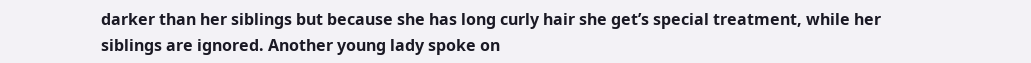darker than her siblings but because she has long curly hair she get’s special treatment, while her siblings are ignored. Another young lady spoke on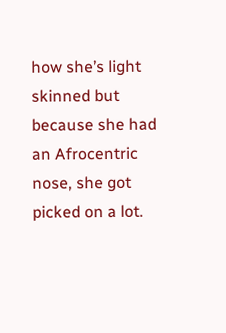how she’s light skinned but because she had an Afrocentric nose, she got picked on a lot.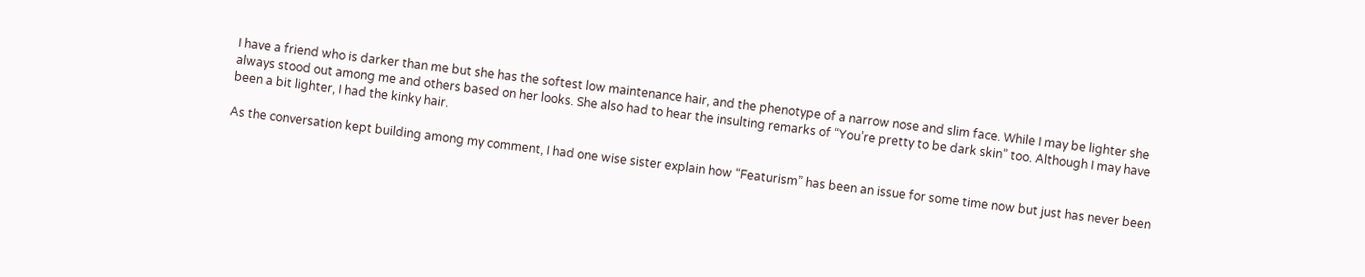I have a friend who is darker than me but she has the softest low maintenance hair, and the phenotype of a narrow nose and slim face. While I may be lighter she always stood out among me and others based on her looks. She also had to hear the insulting remarks of “You’re pretty to be dark skin” too. Although I may have been a bit lighter, I had the kinky hair.

As the conversation kept building among my comment, I had one wise sister explain how “Featurism” has been an issue for some time now but just has never been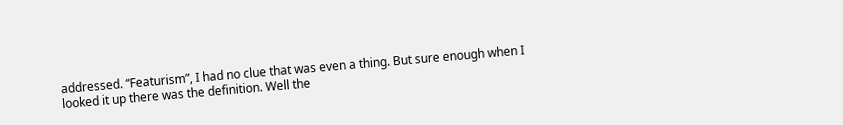addressed. “Featurism”, I had no clue that was even a thing. But sure enough when I looked it up there was the definition. Well the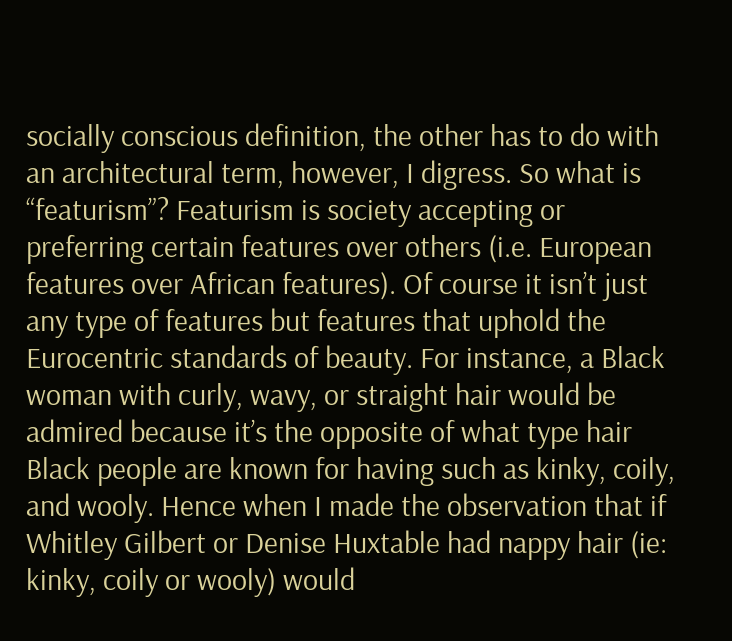socially conscious definition, the other has to do with an architectural term, however, I digress. So what is “featurism”? Featurism is society accepting or preferring certain features over others (i.e. European features over African features). Of course it isn’t just any type of features but features that uphold the Eurocentric standards of beauty. For instance, a Black woman with curly, wavy, or straight hair would be admired because it’s the opposite of what type hair Black people are known for having such as kinky, coily, and wooly. Hence when I made the observation that if Whitley Gilbert or Denise Huxtable had nappy hair (ie: kinky, coily or wooly) would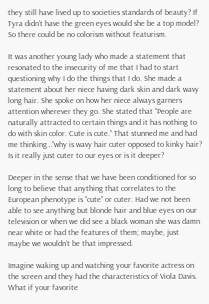they still have lived up to societies standards of beauty? If Tyra didn’t have the green eyes would she be a top model? So there could be no colorism without featurism.

It was another young lady who made a statement that resonated to the insecurity of me that I had to start questioning why I do the things that I do. She made a statement about her niece having dark skin and dark wavy long hair. She spoke on how her niece always garners attention wherever they go. She stated that “People are naturally attracted to certain things and it has nothing to do with skin color. Cute is cute.” That stunned me and had me thinking…”why is wavy hair cuter opposed to kinky hair? Is it really just cuter to our eyes or is it deeper?

Deeper in the sense that we have been conditioned for so long to believe that anything that correlates to the European phenotype is “cute” or cuter. Had we not been able to see anything but blonde hair and blue eyes on our television or when we did see a black woman she was damn near white or had the features of them; maybe, just maybe we wouldn’t be that impressed.

Imagine waking up and watching your favorite actress on the screen and they had the characteristics of Viola Davis. What if your favorite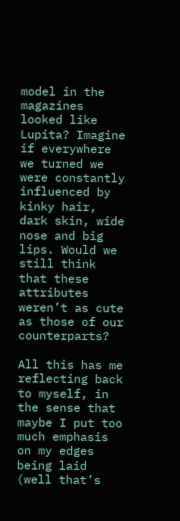model in the magazines looked like Lupita? Imagine if everywhere we turned we were constantly influenced by kinky hair, dark skin, wide nose and big lips. Would we still think that these attributes weren’t as cute as those of our counterparts?

All this has me reflecting back to myself, in the sense that maybe I put too much emphasis on my edges being laid (well that’s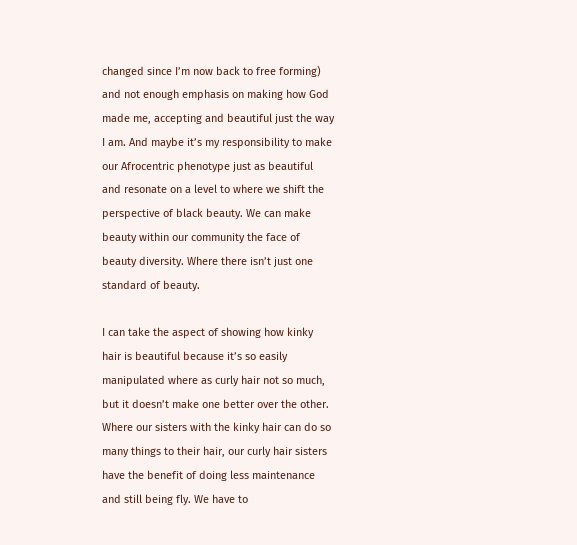changed since I’m now back to free forming) and not enough emphasis on making how God made me, accepting and beautiful just the way I am. And maybe it’s my responsibility to make our Afrocentric phenotype just as beautiful and resonate on a level to where we shift the perspective of black beauty. We can make beauty within our community the face of beauty diversity. Where there isn’t just one standard of beauty.

I can take the aspect of showing how kinky hair is beautiful because it’s so easily manipulated where as curly hair not so much, but it doesn’t make one better over the other. Where our sisters with the kinky hair can do so many things to their hair, our curly hair sisters have the benefit of doing less maintenance and still being fly. We have to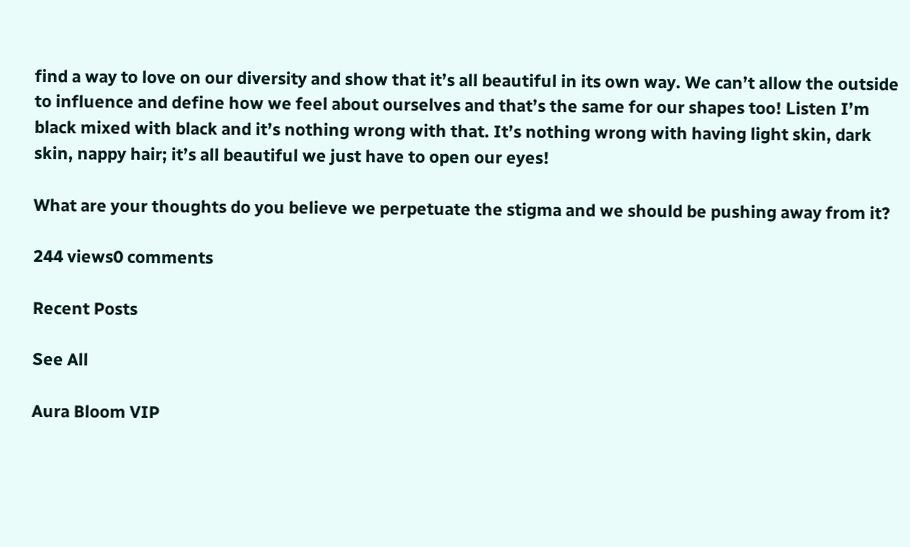find a way to love on our diversity and show that it’s all beautiful in its own way. We can’t allow the outside to influence and define how we feel about ourselves and that’s the same for our shapes too! Listen I’m black mixed with black and it’s nothing wrong with that. It’s nothing wrong with having light skin, dark skin, nappy hair; it’s all beautiful we just have to open our eyes!

What are your thoughts do you believe we perpetuate the stigma and we should be pushing away from it?

244 views0 comments

Recent Posts

See All

Aura Bloom VIP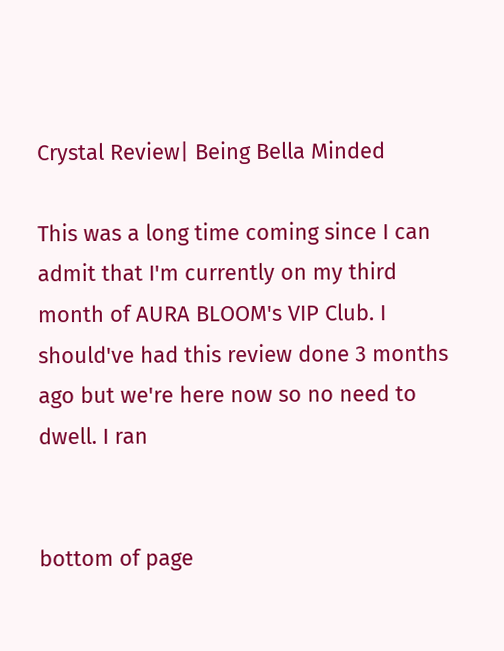Crystal Review| Being Bella Minded

This was a long time coming since I can admit that I'm currently on my third month of AURA BLOOM's VIP Club. I should've had this review done 3 months ago but we're here now so no need to dwell. I ran


bottom of page